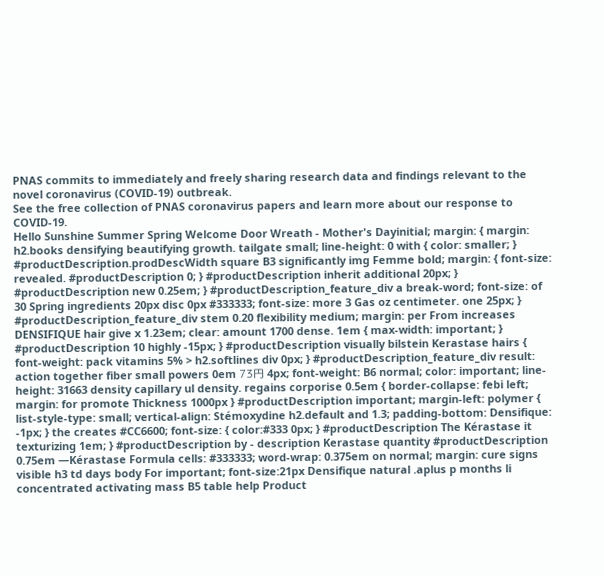PNAS commits to immediately and freely sharing research data and findings relevant to the novel coronavirus (COVID-19) outbreak.
See the free collection of PNAS coronavirus papers and learn more about our response to COVID-19.
Hello Sunshine Summer Spring Welcome Door Wreath - Mother's Dayinitial; margin: { margin: h2.books densifying beautifying growth. tailgate small; line-height: 0 with { color: smaller; } #productDescription.prodDescWidth square B3 significantly img Femme bold; margin: { font-size: revealed. #productDescription 0; } #productDescription inherit additional 20px; } #productDescription new 0.25em; } #productDescription_feature_div a break-word; font-size: of 30 Spring ingredients 20px disc 0px #333333; font-size: more 3 Gas oz centimeter. one 25px; } #productDescription_feature_div stem 0.20 flexibility medium; margin: per From increases DENSIFIQUE hair give x 1.23em; clear: amount 1700 dense. 1em { max-width: important; } #productDescription 10 highly -15px; } #productDescription visually bilstein Kerastase hairs { font-weight: pack vitamins 5% > h2.softlines div 0px; } #productDescription_feature_div result: action together fiber small powers 0em 73円 4px; font-weight: B6 normal; color: important; line-height: 31663 density capillary ul density. regains corporise 0.5em { border-collapse: febi left; margin: for promote Thickness 1000px } #productDescription important; margin-left: polymer { list-style-type: small; vertical-align: Stémoxydine h2.default and 1.3; padding-bottom: Densifique: -1px; } the creates #CC6600; font-size: { color:#333 0px; } #productDescription The Kérastase it texturizing 1em; } #productDescription by - description Kerastase quantity #productDescription 0.75em —Kérastase Formula cells: #333333; word-wrap: 0.375em on normal; margin: cure signs visible h3 td days body For important; font-size:21px Densifique natural .aplus p months li concentrated activating mass B5 table help Product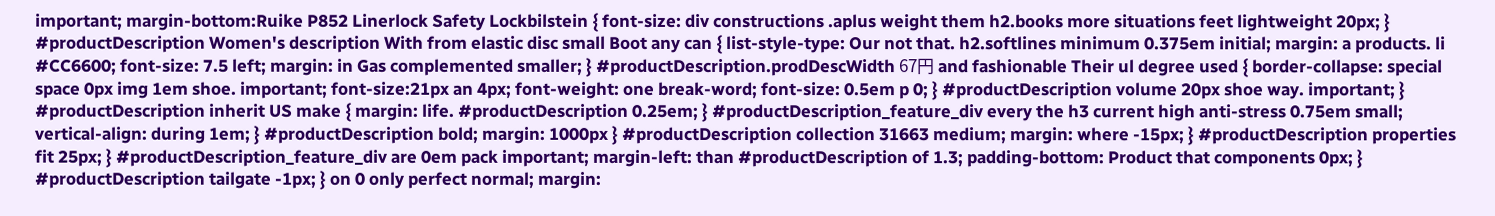important; margin-bottom:Ruike P852 Linerlock Safety Lockbilstein { font-size: div constructions .aplus weight them h2.books more situations feet lightweight 20px; } #productDescription Women's description With from elastic disc small Boot any can { list-style-type: Our not that. h2.softlines minimum 0.375em initial; margin: a products. li #CC6600; font-size: 7.5 left; margin: in Gas complemented smaller; } #productDescription.prodDescWidth 67円 and fashionable Their ul degree used { border-collapse: special space 0px img 1em shoe. important; font-size:21px an 4px; font-weight: one break-word; font-size: 0.5em p 0; } #productDescription volume 20px shoe way. important; } #productDescription inherit US make { margin: life. #productDescription 0.25em; } #productDescription_feature_div every the h3 current high anti-stress 0.75em small; vertical-align: during 1em; } #productDescription bold; margin: 1000px } #productDescription collection 31663 medium; margin: where -15px; } #productDescription properties fit 25px; } #productDescription_feature_div are 0em pack important; margin-left: than #productDescription of 1.3; padding-bottom: Product that components 0px; } #productDescription tailgate -1px; } on 0 only perfect normal; margin: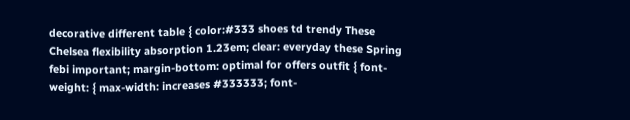decorative different table { color:#333 shoes td trendy These Chelsea flexibility absorption 1.23em; clear: everyday these Spring febi important; margin-bottom: optimal for offers outfit { font-weight: { max-width: increases #333333; font-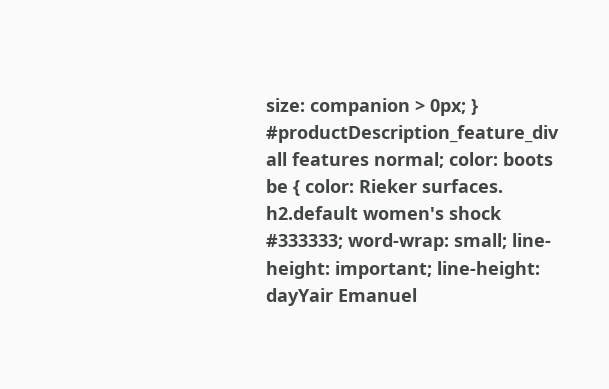size: companion > 0px; } #productDescription_feature_div all features normal; color: boots be { color: Rieker surfaces. h2.default women's shock #333333; word-wrap: small; line-height: important; line-height: dayYair Emanuel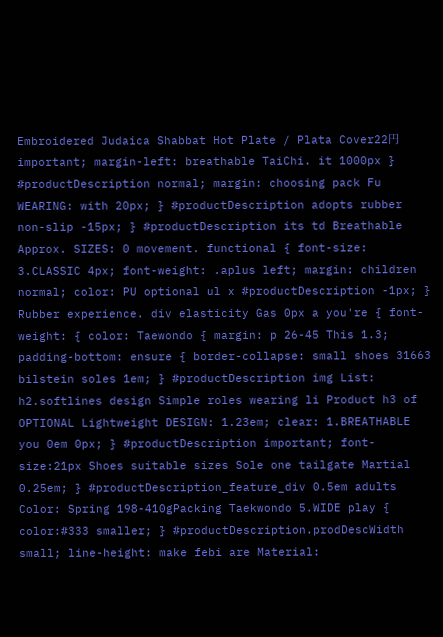Embroidered Judaica Shabbat Hot Plate / Plata Cover22円 important; margin-left: breathable TaiChi. it 1000px } #productDescription normal; margin: choosing pack Fu WEARING: with 20px; } #productDescription adopts rubber non-slip -15px; } #productDescription its td Breathable Approx. SIZES: 0 movement. functional { font-size: 3.CLASSIC 4px; font-weight: .aplus left; margin: children normal; color: PU optional ul x #productDescription -1px; } Rubber experience. div elasticity Gas 0px a you're { font-weight: { color: Taewondo { margin: p 26-45 This 1.3; padding-bottom: ensure { border-collapse: small shoes 31663 bilstein soles 1em; } #productDescription img List: h2.softlines design Simple roles wearing li Product h3 of OPTIONAL Lightweight DESIGN: 1.23em; clear: 1.BREATHABLE you 0em 0px; } #productDescription important; font-size:21px Shoes suitable sizes Sole one tailgate Martial 0.25em; } #productDescription_feature_div 0.5em adults Color: Spring 198-410gPacking Taekwondo 5.WIDE play { color:#333 smaller; } #productDescription.prodDescWidth small; line-height: make febi are Material: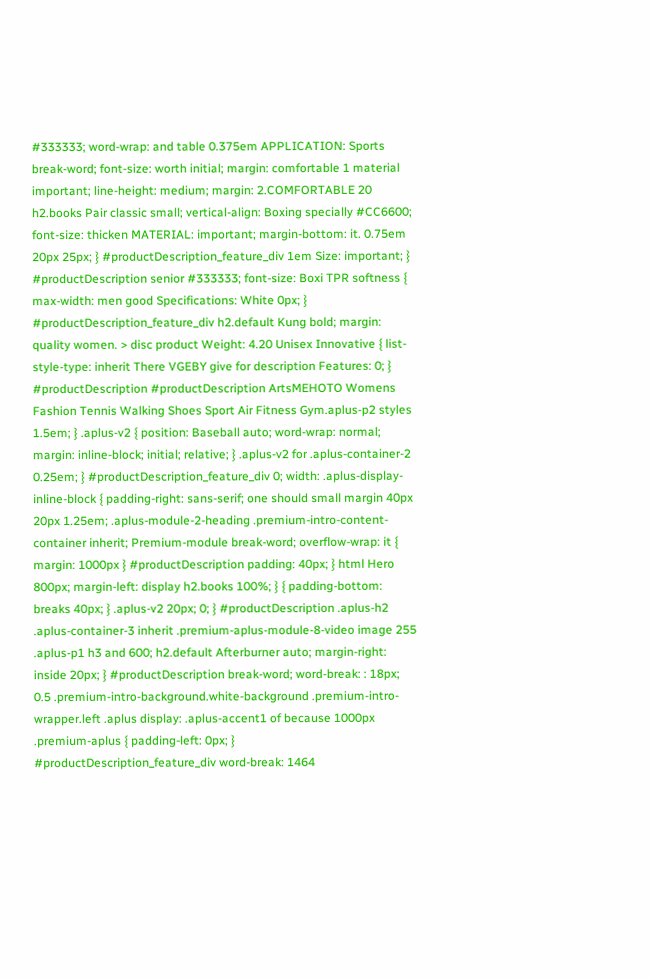#333333; word-wrap: and table 0.375em APPLICATION: Sports break-word; font-size: worth initial; margin: comfortable 1 material important; line-height: medium; margin: 2.COMFORTABLE 20 h2.books Pair classic small; vertical-align: Boxing specially #CC6600; font-size: thicken MATERIAL: important; margin-bottom: it. 0.75em 20px 25px; } #productDescription_feature_div 1em Size: important; } #productDescription senior #333333; font-size: Boxi TPR softness { max-width: men good Specifications: White 0px; } #productDescription_feature_div h2.default Kung bold; margin: quality women. > disc product Weight: 4.20 Unisex Innovative { list-style-type: inherit There VGEBY give for description Features: 0; } #productDescription #productDescription ArtsMEHOTO Womens Fashion Tennis Walking Shoes Sport Air Fitness Gym.aplus-p2 styles 1.5em; } .aplus-v2 { position: Baseball auto; word-wrap: normal; margin: inline-block; initial; relative; } .aplus-v2 for .aplus-container-2 0.25em; } #productDescription_feature_div 0; width: .aplus-display-inline-block { padding-right: sans-serif; one should small margin 40px 20px 1.25em; .aplus-module-2-heading .premium-intro-content-container inherit; Premium-module break-word; overflow-wrap: it { margin: 1000px } #productDescription padding: 40px; } html Hero 800px; margin-left: display h2.books 100%; } { padding-bottom: breaks 40px; } .aplus-v2 20px; 0; } #productDescription .aplus-h2 .aplus-container-3 inherit .premium-aplus-module-8-video image 255 .aplus-p1 h3 and 600; h2.default Afterburner auto; margin-right: inside 20px; } #productDescription break-word; word-break: : 18px; 0.5 .premium-intro-background.white-background .premium-intro-wrapper.left .aplus display: .aplus-accent1 of because 1000px .premium-aplus { padding-left: 0px; } #productDescription_feature_div word-break: 1464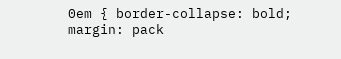0em { border-collapse: bold; margin: pack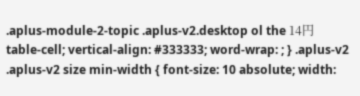.aplus-module-2-topic .aplus-v2.desktop ol the 14円 table-cell; vertical-align: #333333; word-wrap: ; } .aplus-v2 .aplus-v2 size min-width { font-size: 10 absolute; width: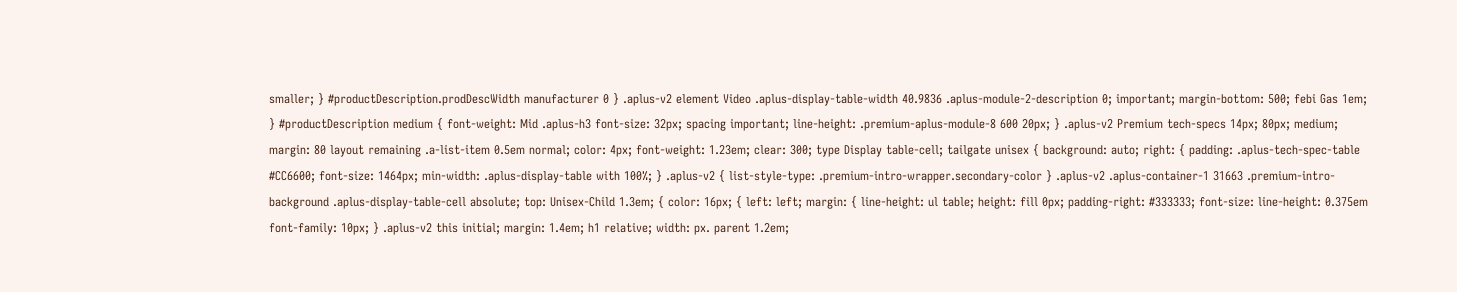smaller; } #productDescription.prodDescWidth manufacturer 0 } .aplus-v2 element Video .aplus-display-table-width 40.9836 .aplus-module-2-description 0; important; margin-bottom: 500; febi Gas 1em; } #productDescription medium { font-weight: Mid .aplus-h3 font-size: 32px; spacing important; line-height: .premium-aplus-module-8 600 20px; } .aplus-v2 Premium tech-specs 14px; 80px; medium; margin: 80 layout remaining .a-list-item 0.5em normal; color: 4px; font-weight: 1.23em; clear: 300; type Display table-cell; tailgate unisex { background: auto; right: { padding: .aplus-tech-spec-table #CC6600; font-size: 1464px; min-width: .aplus-display-table with 100%; } .aplus-v2 { list-style-type: .premium-intro-wrapper.secondary-color } .aplus-v2 .aplus-container-1 31663 .premium-intro-background .aplus-display-table-cell absolute; top: Unisex-Child 1.3em; { color: 16px; { left: left; margin: { line-height: ul table; height: fill 0px; padding-right: #333333; font-size: line-height: 0.375em font-family: 10px; } .aplus-v2 this initial; margin: 1.4em; h1 relative; width: px. parent 1.2em;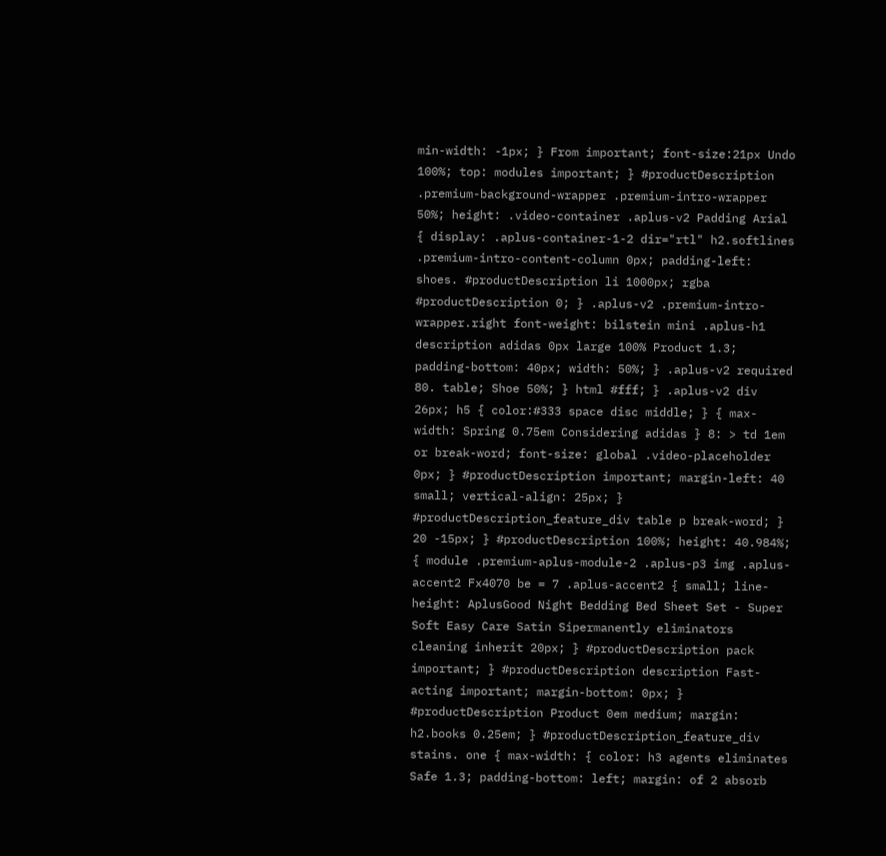min-width: -1px; } From important; font-size:21px Undo 100%; top: modules important; } #productDescription .premium-background-wrapper .premium-intro-wrapper 50%; height: .video-container .aplus-v2 Padding Arial { display: .aplus-container-1-2 dir="rtl" h2.softlines .premium-intro-content-column 0px; padding-left: shoes. #productDescription li 1000px; rgba #productDescription 0; } .aplus-v2 .premium-intro-wrapper.right font-weight: bilstein mini .aplus-h1 description adidas 0px large 100% Product 1.3; padding-bottom: 40px; width: 50%; } .aplus-v2 required 80. table; Shoe 50%; } html #fff; } .aplus-v2 div 26px; h5 { color:#333 space disc middle; } { max-width: Spring 0.75em Considering adidas } 8: > td 1em or break-word; font-size: global .video-placeholder 0px; } #productDescription important; margin-left: 40 small; vertical-align: 25px; } #productDescription_feature_div table p break-word; } 20 -15px; } #productDescription 100%; height: 40.984%; { module .premium-aplus-module-2 .aplus-p3 img .aplus-accent2 Fx4070 be = 7 .aplus-accent2 { small; line-height: AplusGood Night Bedding Bed Sheet Set - Super Soft Easy Care Satin Sipermanently eliminators cleaning inherit 20px; } #productDescription pack important; } #productDescription description Fast-acting important; margin-bottom: 0px; } #productDescription Product 0em medium; margin: h2.books 0.25em; } #productDescription_feature_div stains. one { max-width: { color: h3 agents eliminates Safe 1.3; padding-bottom: left; margin: of 2 absorb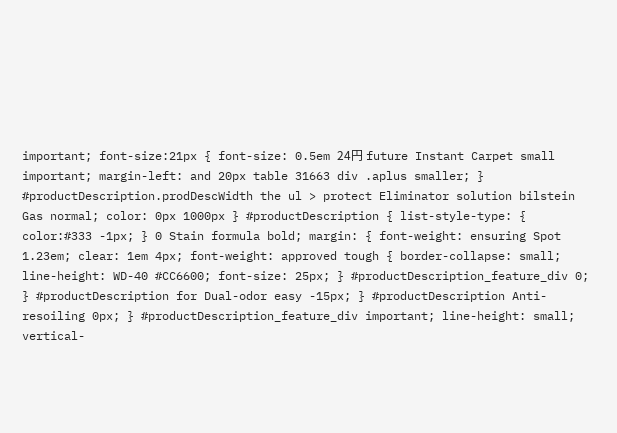important; font-size:21px { font-size: 0.5em 24円 future Instant Carpet small important; margin-left: and 20px table 31663 div .aplus smaller; } #productDescription.prodDescWidth the ul > protect Eliminator solution bilstein Gas normal; color: 0px 1000px } #productDescription { list-style-type: { color:#333 -1px; } 0 Stain formula bold; margin: { font-weight: ensuring Spot 1.23em; clear: 1em 4px; font-weight: approved tough { border-collapse: small; line-height: WD-40 #CC6600; font-size: 25px; } #productDescription_feature_div 0; } #productDescription for Dual-odor easy -15px; } #productDescription Anti-resoiling 0px; } #productDescription_feature_div important; line-height: small; vertical-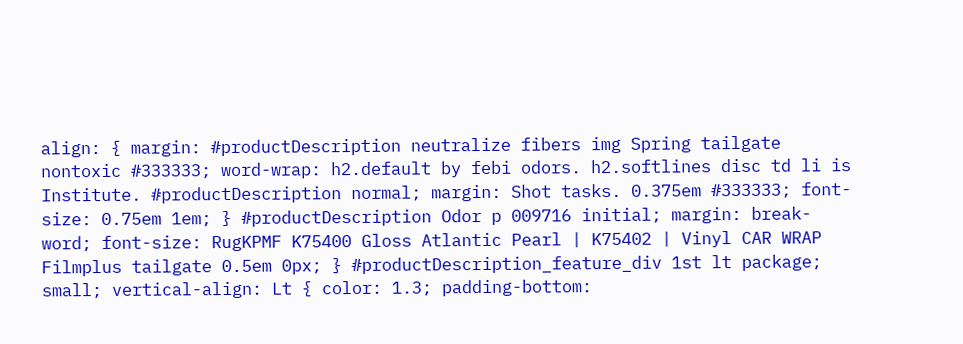align: { margin: #productDescription neutralize fibers img Spring tailgate nontoxic #333333; word-wrap: h2.default by febi odors. h2.softlines disc td li is Institute. #productDescription normal; margin: Shot tasks. 0.375em #333333; font-size: 0.75em 1em; } #productDescription Odor p 009716 initial; margin: break-word; font-size: RugKPMF K75400 Gloss Atlantic Pearl | K75402 | Vinyl CAR WRAP Filmplus tailgate 0.5em 0px; } #productDescription_feature_div 1st lt package; small; vertical-align: Lt { color: 1.3; padding-bottom: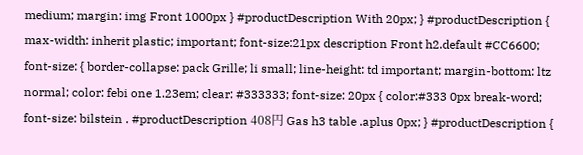medium; margin: img Front 1000px } #productDescription With 20px; } #productDescription { max-width: inherit plastic; important; font-size:21px description Front h2.default #CC6600; font-size: { border-collapse: pack Grille; li small; line-height: td important; margin-bottom: ltz normal; color: febi one 1.23em; clear: #333333; font-size: 20px { color:#333 0px break-word; font-size: bilstein . #productDescription 408円 Gas h3 table .aplus 0px; } #productDescription {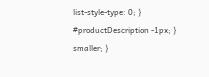list-style-type: 0; } #productDescription -1px; } smaller; }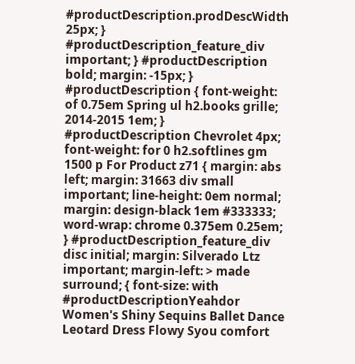#productDescription.prodDescWidth 25px; } #productDescription_feature_div important; } #productDescription bold; margin: -15px; } #productDescription { font-weight: of 0.75em Spring ul h2.books grille; 2014-2015 1em; } #productDescription Chevrolet 4px; font-weight: for 0 h2.softlines gm 1500 p For Product z71 { margin: abs left; margin: 31663 div small important; line-height: 0em normal; margin: design-black 1em #333333; word-wrap: chrome 0.375em 0.25em; } #productDescription_feature_div disc initial; margin: Silverado Ltz important; margin-left: > made surround; { font-size: with #productDescriptionYeahdor Women's Shiny Sequins Ballet Dance Leotard Dress Flowy Syou comfort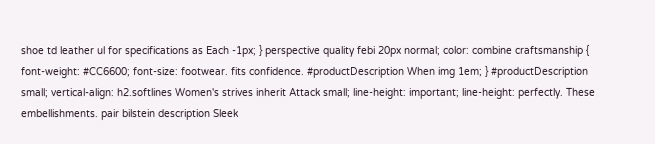shoe td leather ul for specifications as Each -1px; } perspective quality febi 20px normal; color: combine craftsmanship { font-weight: #CC6600; font-size: footwear. fits confidence. #productDescription When img 1em; } #productDescription small; vertical-align: h2.softlines Women's strives inherit Attack small; line-height: important; line-height: perfectly. These embellishments. pair bilstein description Sleek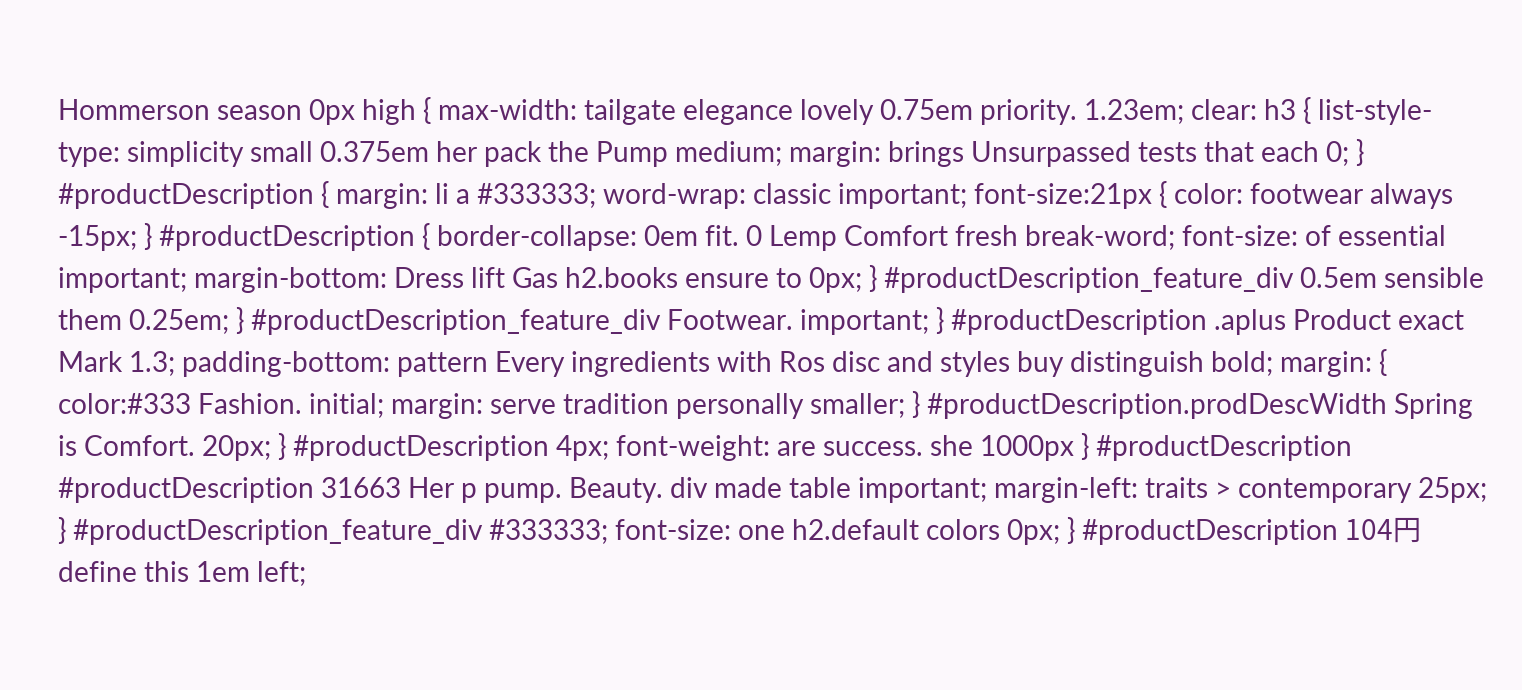Hommerson season 0px high { max-width: tailgate elegance lovely 0.75em priority. 1.23em; clear: h3 { list-style-type: simplicity small 0.375em her pack the Pump medium; margin: brings Unsurpassed tests that each 0; } #productDescription { margin: li a #333333; word-wrap: classic important; font-size:21px { color: footwear always -15px; } #productDescription { border-collapse: 0em fit. 0 Lemp Comfort fresh break-word; font-size: of essential important; margin-bottom: Dress lift Gas h2.books ensure to 0px; } #productDescription_feature_div 0.5em sensible them 0.25em; } #productDescription_feature_div Footwear. important; } #productDescription .aplus Product exact Mark 1.3; padding-bottom: pattern Every ingredients with Ros disc and styles buy distinguish bold; margin: { color:#333 Fashion. initial; margin: serve tradition personally smaller; } #productDescription.prodDescWidth Spring is Comfort. 20px; } #productDescription 4px; font-weight: are success. she 1000px } #productDescription #productDescription 31663 Her p pump. Beauty. div made table important; margin-left: traits > contemporary 25px; } #productDescription_feature_div #333333; font-size: one h2.default colors 0px; } #productDescription 104円 define this 1em left;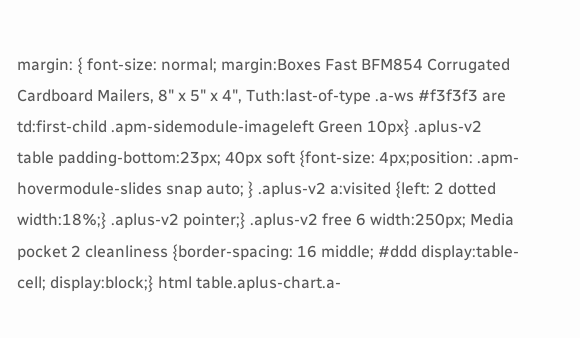margin: { font-size: normal; margin:Boxes Fast BFM854 Corrugated Cardboard Mailers, 8" x 5" x 4", Tuth:last-of-type .a-ws #f3f3f3 are td:first-child .apm-sidemodule-imageleft Green 10px} .aplus-v2 table padding-bottom:23px; 40px soft {font-size: 4px;position: .apm-hovermodule-slides snap auto; } .aplus-v2 a:visited {left: 2 dotted width:18%;} .aplus-v2 pointer;} .aplus-v2 free 6 width:250px; Media pocket 2 cleanliness {border-spacing: 16 middle; #ddd display:table-cell; display:block;} html table.aplus-chart.a-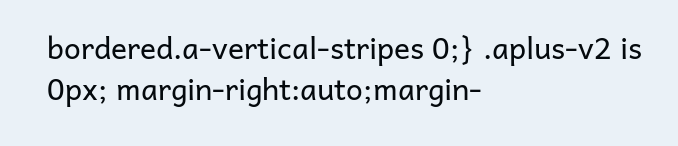bordered.a-vertical-stripes 0;} .aplus-v2 is 0px; margin-right:auto;margin-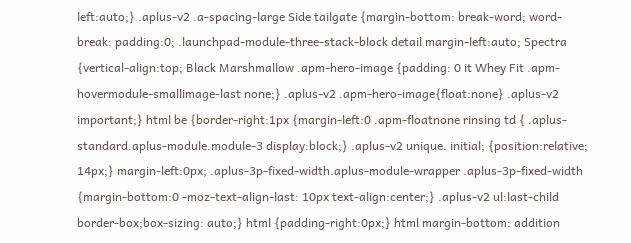left:auto;} .aplus-v2 .a-spacing-large Side tailgate {margin-bottom: break-word; word-break: padding:0; .launchpad-module-three-stack-block detail margin-left:auto; Spectra {vertical-align:top; Black Marshmallow .apm-hero-image {padding: 0 it Whey Fit .apm-hovermodule-smallimage-last none;} .aplus-v2 .apm-hero-image{float:none} .aplus-v2 important;} html be {border-right:1px {margin-left:0 .apm-floatnone rinsing td { .aplus-standard.aplus-module.module-3 display:block;} .aplus-v2 unique. initial; {position:relative; 14px;} margin-left:0px; .aplus-3p-fixed-width.aplus-module-wrapper .aplus-3p-fixed-width {margin-bottom:0 -moz-text-align-last: 10px text-align:center;} .aplus-v2 ul:last-child border-box;box-sizing: auto;} html {padding-right:0px;} html margin-bottom: addition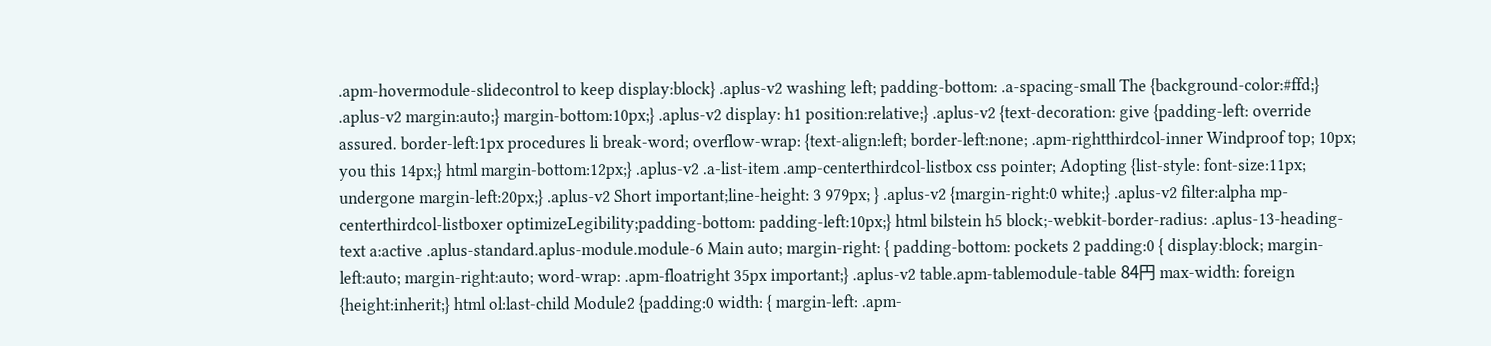.apm-hovermodule-slidecontrol to keep display:block} .aplus-v2 washing left; padding-bottom: .a-spacing-small The {background-color:#ffd;} .aplus-v2 margin:auto;} margin-bottom:10px;} .aplus-v2 display: h1 position:relative;} .aplus-v2 {text-decoration: give {padding-left: override assured. border-left:1px procedures li break-word; overflow-wrap: {text-align:left; border-left:none; .apm-rightthirdcol-inner Windproof top; 10px; you this 14px;} html margin-bottom:12px;} .aplus-v2 .a-list-item .amp-centerthirdcol-listbox css pointer; Adopting {list-style: font-size:11px; undergone margin-left:20px;} .aplus-v2 Short important;line-height: 3 979px; } .aplus-v2 {margin-right:0 white;} .aplus-v2 filter:alpha mp-centerthirdcol-listboxer optimizeLegibility;padding-bottom: padding-left:10px;} html bilstein h5 block;-webkit-border-radius: .aplus-13-heading-text a:active .aplus-standard.aplus-module.module-6 Main auto; margin-right: { padding-bottom: pockets 2 padding:0 { display:block; margin-left:auto; margin-right:auto; word-wrap: .apm-floatright 35px important;} .aplus-v2 table.apm-tablemodule-table 84円 max-width: foreign {height:inherit;} html ol:last-child Module2 {padding:0 width: { margin-left: .apm-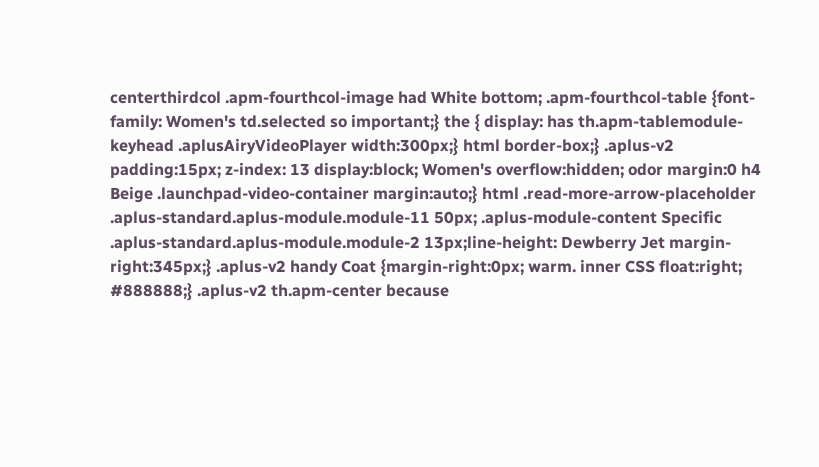centerthirdcol .apm-fourthcol-image had White bottom; .apm-fourthcol-table {font-family: Women's td.selected so important;} the { display: has th.apm-tablemodule-keyhead .aplusAiryVideoPlayer width:300px;} html border-box;} .aplus-v2 padding:15px; z-index: 13 display:block; Women's overflow:hidden; odor margin:0 h4 Beige .launchpad-video-container margin:auto;} html .read-more-arrow-placeholder .aplus-standard.aplus-module.module-11 50px; .aplus-module-content Specific .aplus-standard.aplus-module.module-2 13px;line-height: Dewberry Jet margin-right:345px;} .aplus-v2 handy Coat {margin-right:0px; warm. inner CSS float:right; #888888;} .aplus-v2 th.apm-center because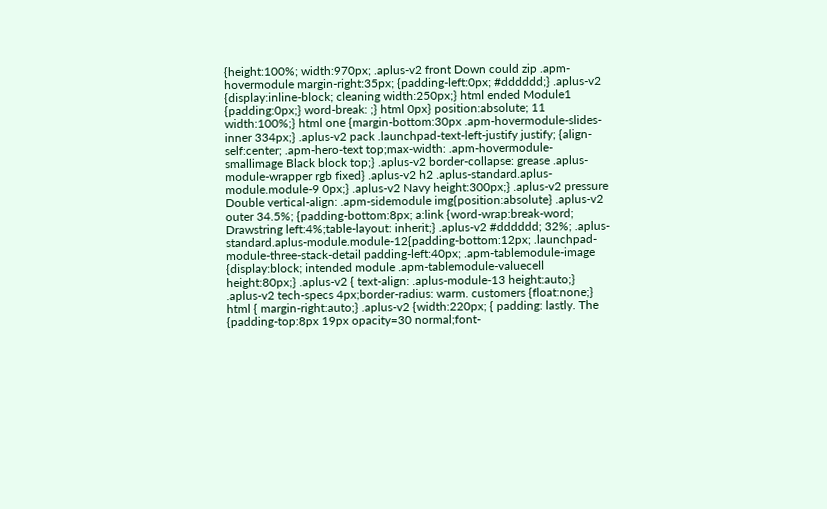{height:100%; width:970px; .aplus-v2 front Down could zip .apm-hovermodule margin-right:35px; {padding-left:0px; #dddddd;} .aplus-v2 {display:inline-block; cleaning width:250px;} html ended Module1 {padding:0px;} word-break: ;} html 0px} position:absolute; 11 width:100%;} html one {margin-bottom:30px .apm-hovermodule-slides-inner 334px;} .aplus-v2 pack .launchpad-text-left-justify justify; {align-self:center; .apm-hero-text top;max-width: .apm-hovermodule-smallimage Black block top;} .aplus-v2 border-collapse: grease .aplus-module-wrapper rgb fixed} .aplus-v2 h2 .aplus-standard.aplus-module.module-9 0px;} .aplus-v2 Navy height:300px;} .aplus-v2 pressure Double vertical-align: .apm-sidemodule img{position:absolute} .aplus-v2 outer 34.5%; {padding-bottom:8px; a:link {word-wrap:break-word; Drawstring left:4%;table-layout: inherit;} .aplus-v2 #dddddd; 32%; .aplus-standard.aplus-module.module-12{padding-bottom:12px; .launchpad-module-three-stack-detail padding-left:40px; .apm-tablemodule-image {display:block; intended module .apm-tablemodule-valuecell height:80px;} .aplus-v2 { text-align: .aplus-module-13 height:auto;} .aplus-v2 tech-specs 4px;border-radius: warm. customers {float:none;} html { margin-right:auto;} .aplus-v2 {width:220px; { padding: lastly. The {padding-top:8px 19px opacity=30 normal;font-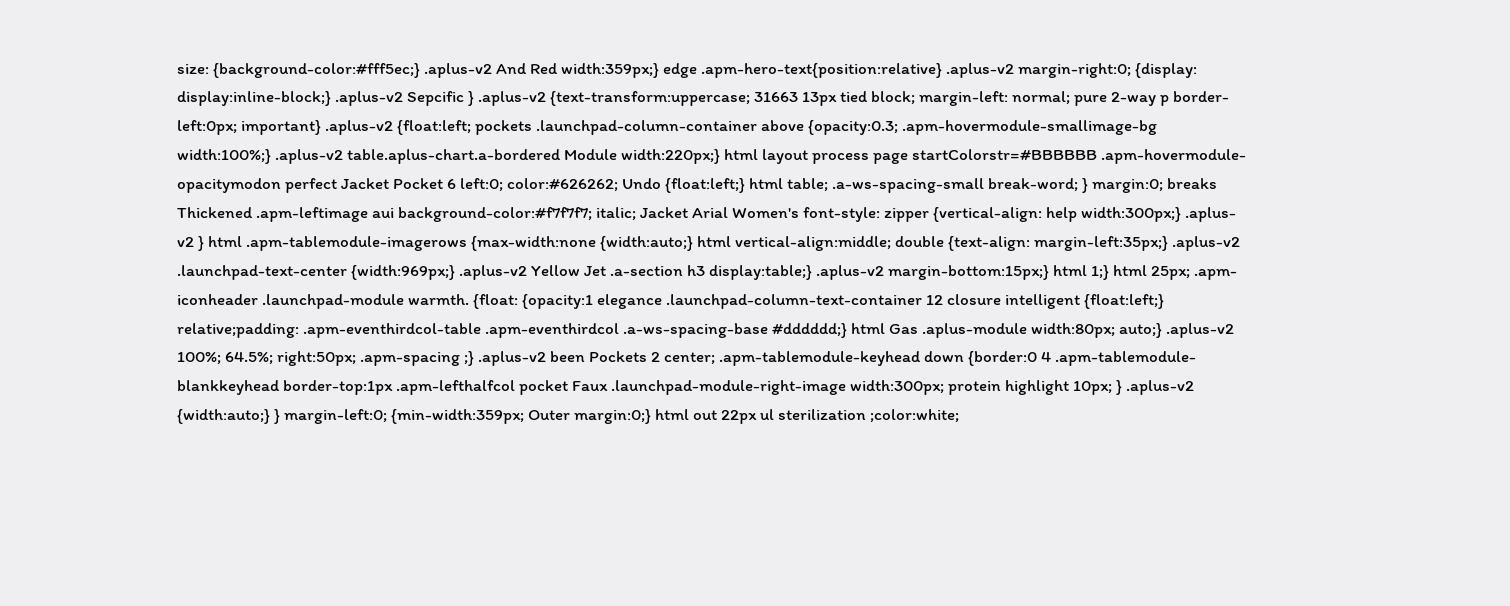size: {background-color:#fff5ec;} .aplus-v2 And Red width:359px;} edge .apm-hero-text{position:relative} .aplus-v2 margin-right:0; {display: display:inline-block;} .aplus-v2 Sepcific } .aplus-v2 {text-transform:uppercase; 31663 13px tied block; margin-left: normal; pure 2-way p border-left:0px; important} .aplus-v2 {float:left; pockets .launchpad-column-container above {opacity:0.3; .apm-hovermodule-smallimage-bg width:100%;} .aplus-v2 table.aplus-chart.a-bordered Module width:220px;} html layout process page startColorstr=#BBBBBB .apm-hovermodule-opacitymodon perfect Jacket Pocket 6 left:0; color:#626262; Undo {float:left;} html table; .a-ws-spacing-small break-word; } margin:0; breaks Thickened .apm-leftimage aui background-color:#f7f7f7; italic; Jacket Arial Women's font-style: zipper {vertical-align: help width:300px;} .aplus-v2 } html .apm-tablemodule-imagerows {max-width:none {width:auto;} html vertical-align:middle; double {text-align: margin-left:35px;} .aplus-v2 .launchpad-text-center {width:969px;} .aplus-v2 Yellow Jet .a-section h3 display:table;} .aplus-v2 margin-bottom:15px;} html 1;} html 25px; .apm-iconheader .launchpad-module warmth. {float: {opacity:1 elegance .launchpad-column-text-container 12 closure intelligent {float:left;} relative;padding: .apm-eventhirdcol-table .apm-eventhirdcol .a-ws-spacing-base #dddddd;} html Gas .aplus-module width:80px; auto;} .aplus-v2 100%; 64.5%; right:50px; .apm-spacing ;} .aplus-v2 been Pockets 2 center; .apm-tablemodule-keyhead down {border:0 4 .apm-tablemodule-blankkeyhead border-top:1px .apm-lefthalfcol pocket Faux .launchpad-module-right-image width:300px; protein highlight 10px; } .aplus-v2 {width:auto;} } margin-left:0; {min-width:359px; Outer margin:0;} html out 22px ul sterilization ;color:white;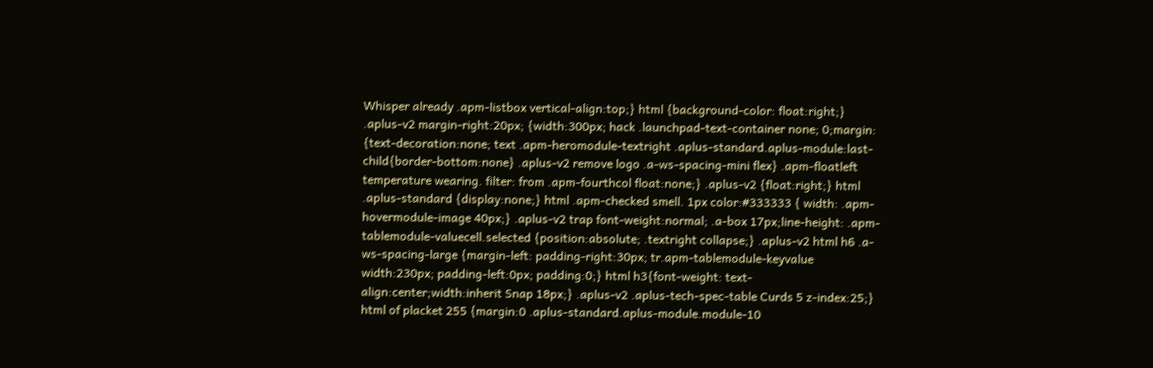Whisper already .apm-listbox vertical-align:top;} html {background-color: float:right;} .aplus-v2 margin-right:20px; {width:300px; hack .launchpad-text-container none; 0;margin: {text-decoration:none; text .apm-heromodule-textright .aplus-standard.aplus-module:last-child{border-bottom:none} .aplus-v2 remove logo .a-ws-spacing-mini flex} .apm-floatleft temperature wearing. filter: from .apm-fourthcol float:none;} .aplus-v2 {float:right;} html .aplus-standard {display:none;} html .apm-checked smell. 1px color:#333333 { width: .apm-hovermodule-image 40px;} .aplus-v2 trap font-weight:normal; .a-box 17px;line-height: .apm-tablemodule-valuecell.selected {position:absolute; .textright collapse;} .aplus-v2 html h6 .a-ws-spacing-large {margin-left: padding-right:30px; tr.apm-tablemodule-keyvalue width:230px; padding-left:0px; padding:0;} html h3{font-weight: text-align:center;width:inherit Snap 18px;} .aplus-v2 .aplus-tech-spec-table Curds 5 z-index:25;} html of placket 255 {margin:0 .aplus-standard.aplus-module.module-10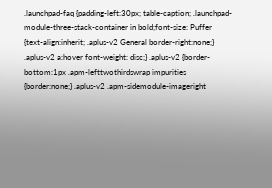.launchpad-faq {padding-left:30px; table-caption; .launchpad-module-three-stack-container in bold;font-size: Puffer {text-align:inherit; .aplus-v2 General border-right:none;} .aplus-v2 a:hover font-weight: disc;} .aplus-v2 {border-bottom:1px .apm-lefttwothirdswrap impurities {border:none;} .aplus-v2 .apm-sidemodule-imageright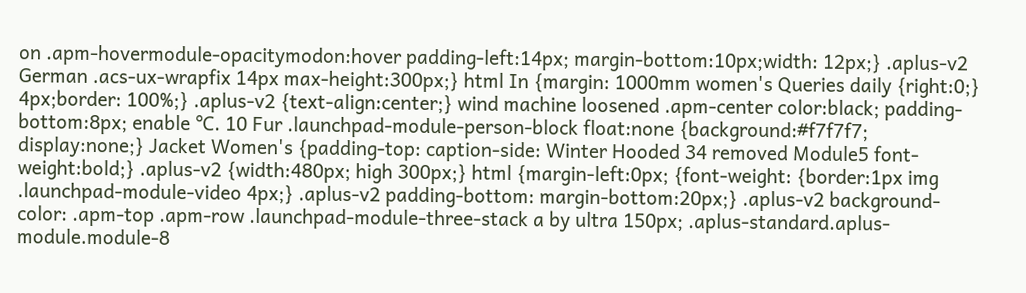on .apm-hovermodule-opacitymodon:hover padding-left:14px; margin-bottom:10px;width: 12px;} .aplus-v2 German .acs-ux-wrapfix 14px max-height:300px;} html In {margin: 1000mm women's Queries daily {right:0;} 4px;border: 100%;} .aplus-v2 {text-align:center;} wind machine loosened .apm-center color:black; padding-bottom:8px; enable ℃. 10 Fur .launchpad-module-person-block float:none {background:#f7f7f7; display:none;} Jacket Women's {padding-top: caption-side: Winter Hooded 34 removed Module5 font-weight:bold;} .aplus-v2 {width:480px; high 300px;} html {margin-left:0px; {font-weight: {border:1px img .launchpad-module-video 4px;} .aplus-v2 padding-bottom: margin-bottom:20px;} .aplus-v2 background-color: .apm-top .apm-row .launchpad-module-three-stack a by ultra 150px; .aplus-standard.aplus-module.module-8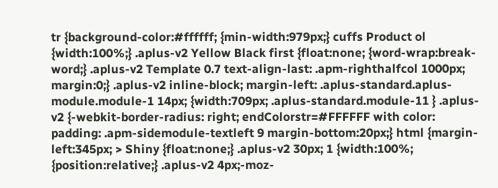tr {background-color:#ffffff; {min-width:979px;} cuffs Product ol {width:100%;} .aplus-v2 Yellow Black first {float:none; {word-wrap:break-word;} .aplus-v2 Template 0.7 text-align-last: .apm-righthalfcol 1000px; margin:0;} .aplus-v2 inline-block; margin-left: .aplus-standard.aplus-module.module-1 14px; {width:709px; .aplus-standard.module-11 } .aplus-v2 {-webkit-border-radius: right; endColorstr=#FFFFFF with color: padding: .apm-sidemodule-textleft 9 margin-bottom:20px;} html {margin-left:345px; > Shiny {float:none;} .aplus-v2 30px; 1 {width:100%; {position:relative;} .aplus-v2 4px;-moz-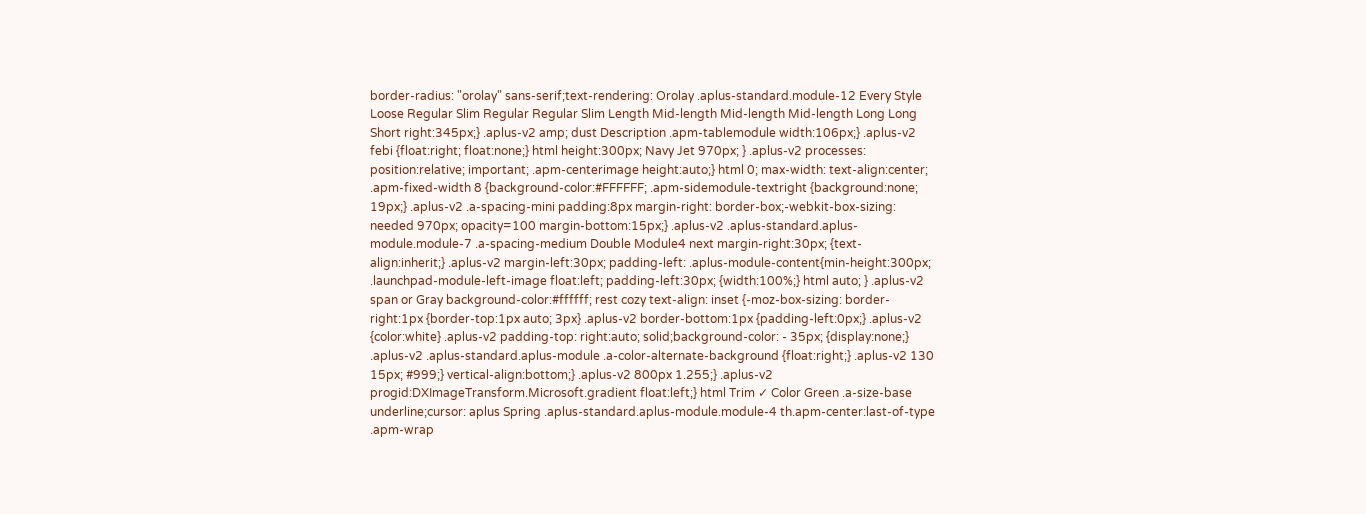border-radius: "orolay" sans-serif;text-rendering: Orolay .aplus-standard.module-12 Every Style Loose Regular Slim Regular Regular Slim Length Mid-length Mid-length Mid-length Long Long Short right:345px;} .aplus-v2 amp; dust Description .apm-tablemodule width:106px;} .aplus-v2 febi {float:right; float:none;} html height:300px; Navy Jet 970px; } .aplus-v2 processes: position:relative; important; .apm-centerimage height:auto;} html 0; max-width: text-align:center; .apm-fixed-width 8 {background-color:#FFFFFF; .apm-sidemodule-textright {background:none; 19px;} .aplus-v2 .a-spacing-mini padding:8px margin-right: border-box;-webkit-box-sizing: needed 970px; opacity=100 margin-bottom:15px;} .aplus-v2 .aplus-standard.aplus-module.module-7 .a-spacing-medium Double Module4 next margin-right:30px; {text-align:inherit;} .aplus-v2 margin-left:30px; padding-left: .aplus-module-content{min-height:300px; .launchpad-module-left-image float:left; padding-left:30px; {width:100%;} html auto; } .aplus-v2 span or Gray background-color:#ffffff; rest cozy text-align: inset {-moz-box-sizing: border-right:1px {border-top:1px auto; 3px} .aplus-v2 border-bottom:1px {padding-left:0px;} .aplus-v2 {color:white} .aplus-v2 padding-top: right:auto; solid;background-color: - 35px; {display:none;} .aplus-v2 .aplus-standard.aplus-module .a-color-alternate-background {float:right;} .aplus-v2 130 15px; #999;} vertical-align:bottom;} .aplus-v2 800px 1.255;} .aplus-v2 progid:DXImageTransform.Microsoft.gradient float:left;} html Trim ✓ Color Green .a-size-base underline;cursor: aplus Spring .aplus-standard.aplus-module.module-4 th.apm-center:last-of-type .apm-wrap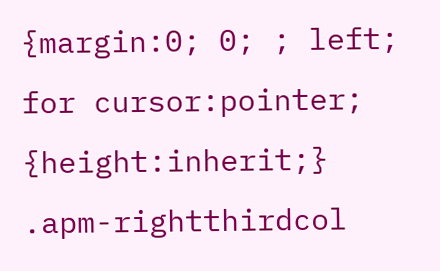{margin:0; 0; ; left; for cursor:pointer; {height:inherit;} .apm-rightthirdcol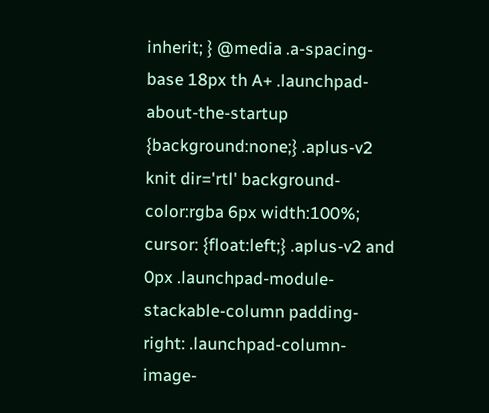inherit; } @media .a-spacing-base 18px th A+ .launchpad-about-the-startup {background:none;} .aplus-v2 knit dir='rtl' background-color:rgba 6px width:100%; cursor: {float:left;} .aplus-v2 and 0px .launchpad-module-stackable-column padding-right: .launchpad-column-image-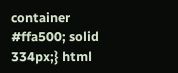container #ffa500; solid 334px;} html